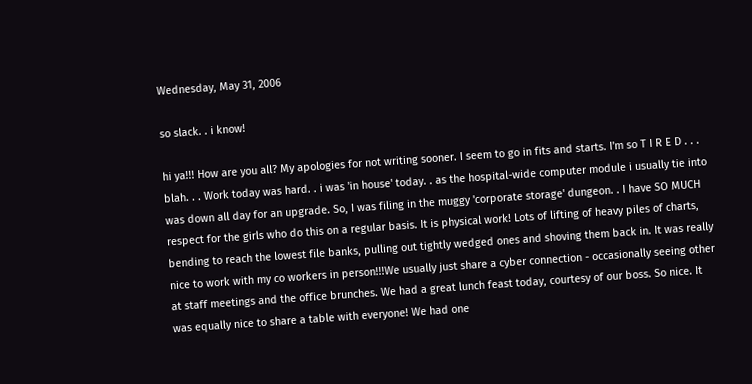Wednesday, May 31, 2006

so slack. . i know!

hi ya!!! How are you all? My apologies for not writing sooner. I seem to go in fits and starts. I'm so T I R E D . . . blah. . . Work today was hard. . i was 'in house' today. . as the hospital-wide computer module i usually tie into was down all day for an upgrade. So, I was filing in the muggy 'corporate storage' dungeon. . I have SO MUCH respect for the girls who do this on a regular basis. It is physical work! Lots of lifting of heavy piles of charts, bending to reach the lowest file banks, pulling out tightly wedged ones and shoving them back in. It was really nice to work with my co workers in person!!!We usually just share a cyber connection - occasionally seeing other at staff meetings and the office brunches. We had a great lunch feast today, courtesy of our boss. So nice. It was equally nice to share a table with everyone! We had one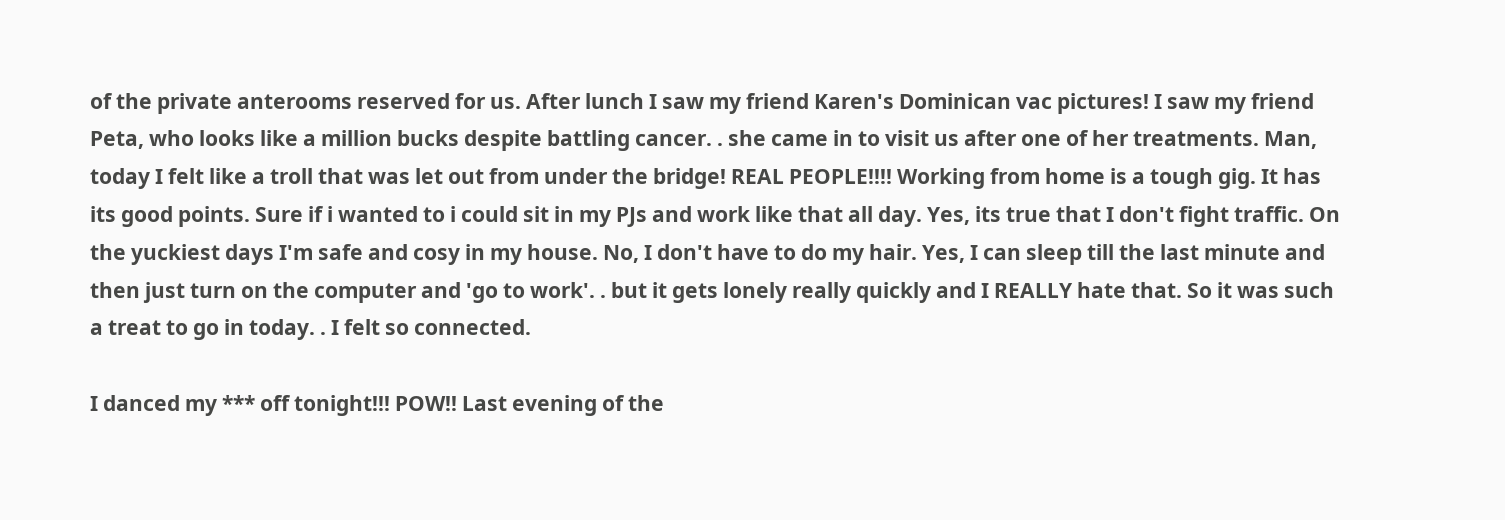of the private anterooms reserved for us. After lunch I saw my friend Karen's Dominican vac pictures! I saw my friend Peta, who looks like a million bucks despite battling cancer. . she came in to visit us after one of her treatments. Man, today I felt like a troll that was let out from under the bridge! REAL PEOPLE!!!! Working from home is a tough gig. It has its good points. Sure if i wanted to i could sit in my PJs and work like that all day. Yes, its true that I don't fight traffic. On the yuckiest days I'm safe and cosy in my house. No, I don't have to do my hair. Yes, I can sleep till the last minute and then just turn on the computer and 'go to work'. . but it gets lonely really quickly and I REALLY hate that. So it was such a treat to go in today. . I felt so connected.

I danced my *** off tonight!!! POW!! Last evening of the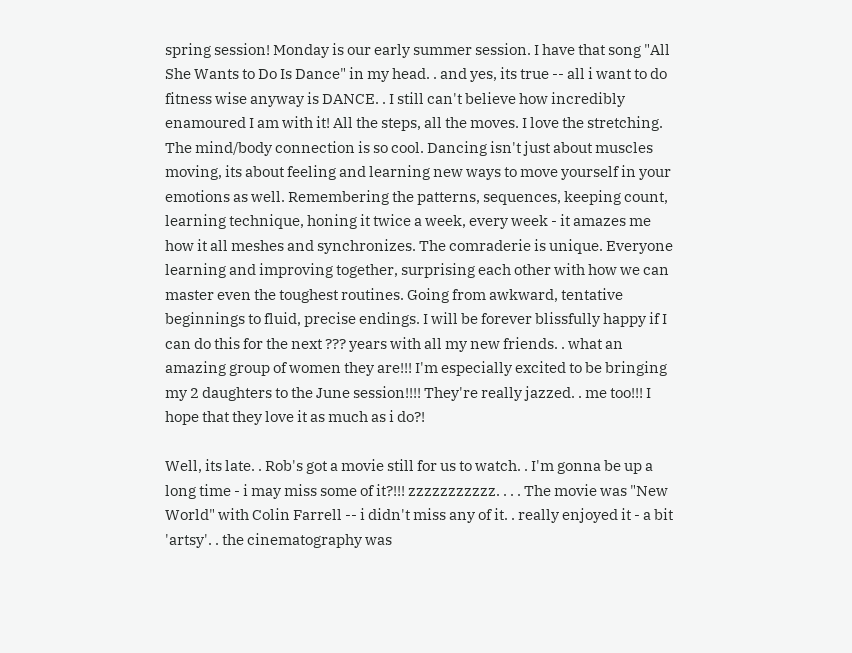spring session! Monday is our early summer session. I have that song "All She Wants to Do Is Dance" in my head. . and yes, its true -- all i want to do fitness wise anyway is DANCE. . I still can't believe how incredibly enamoured I am with it! All the steps, all the moves. I love the stretching. The mind/body connection is so cool. Dancing isn't just about muscles moving, its about feeling and learning new ways to move yourself in your emotions as well. Remembering the patterns, sequences, keeping count, learning technique, honing it twice a week, every week - it amazes me how it all meshes and synchronizes. The comraderie is unique. Everyone learning and improving together, surprising each other with how we can master even the toughest routines. Going from awkward, tentative beginnings to fluid, precise endings. I will be forever blissfully happy if I can do this for the next ??? years with all my new friends. . what an amazing group of women they are!!! I'm especially excited to be bringing my 2 daughters to the June session!!!! They're really jazzed. . me too!!! I hope that they love it as much as i do?!

Well, its late. . Rob's got a movie still for us to watch. . I'm gonna be up a long time - i may miss some of it?!!! zzzzzzzzzzz. . . . The movie was "New World" with Colin Farrell -- i didn't miss any of it. . really enjoyed it - a bit 'artsy'. . the cinematography was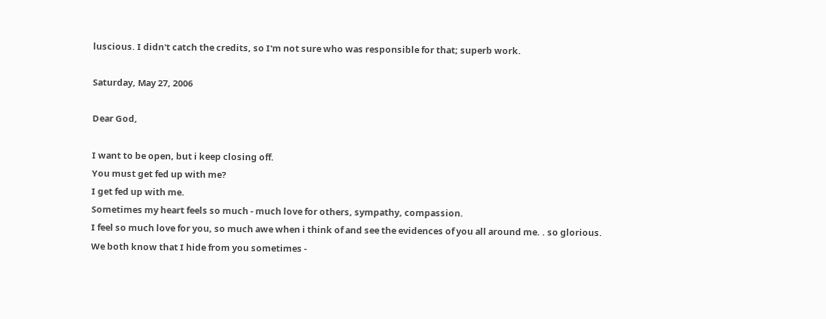luscious. I didn't catch the credits, so I'm not sure who was responsible for that; superb work.

Saturday, May 27, 2006

Dear God,

I want to be open, but i keep closing off.
You must get fed up with me?
I get fed up with me.
Sometimes my heart feels so much - much love for others, sympathy, compassion.
I feel so much love for you, so much awe when i think of and see the evidences of you all around me. . so glorious.
We both know that I hide from you sometimes -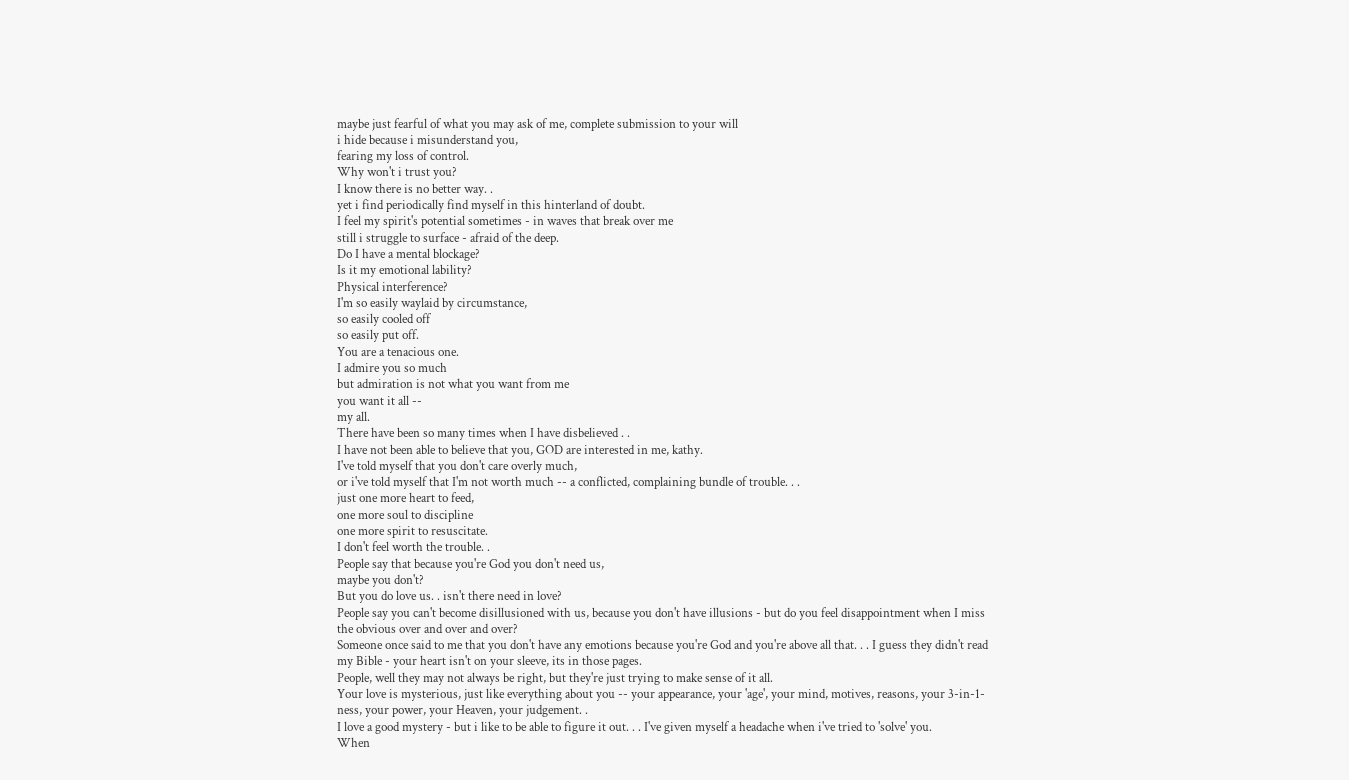maybe just fearful of what you may ask of me, complete submission to your will
i hide because i misunderstand you,
fearing my loss of control.
Why won't i trust you?
I know there is no better way. .
yet i find periodically find myself in this hinterland of doubt.
I feel my spirit's potential sometimes - in waves that break over me
still i struggle to surface - afraid of the deep.
Do I have a mental blockage?
Is it my emotional lability?
Physical interference?
I'm so easily waylaid by circumstance,
so easily cooled off
so easily put off.
You are a tenacious one.
I admire you so much
but admiration is not what you want from me
you want it all --
my all.
There have been so many times when I have disbelieved . .
I have not been able to believe that you, GOD are interested in me, kathy.
I've told myself that you don't care overly much,
or i've told myself that I'm not worth much -- a conflicted, complaining bundle of trouble. . .
just one more heart to feed,
one more soul to discipline
one more spirit to resuscitate.
I don't feel worth the trouble. .
People say that because you're God you don't need us,
maybe you don't?
But you do love us. . isn't there need in love?
People say you can't become disillusioned with us, because you don't have illusions - but do you feel disappointment when I miss the obvious over and over and over?
Someone once said to me that you don't have any emotions because you're God and you're above all that. . . I guess they didn't read my Bible - your heart isn't on your sleeve, its in those pages.
People, well they may not always be right, but they're just trying to make sense of it all.
Your love is mysterious, just like everything about you -- your appearance, your 'age', your mind, motives, reasons, your 3-in-1-ness, your power, your Heaven, your judgement. .
I love a good mystery - but i like to be able to figure it out. . . I've given myself a headache when i've tried to 'solve' you.
When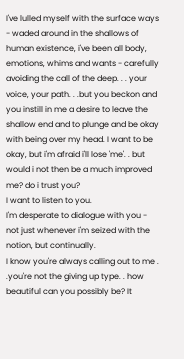I've lulled myself with the surface ways - waded around in the shallows of human existence, i've been all body, emotions, whims and wants - carefully avoiding the call of the deep. . . your voice, your path. . .but you beckon and you instill in me a desire to leave the shallow end and to plunge and be okay with being over my head. I want to be okay, but i'm afraid i'll lose 'me'. . but would i not then be a much improved me? do i trust you?
I want to listen to you.
I'm desperate to dialogue with you - not just whenever i'm seized with the notion, but continually.
I know you're always calling out to me . .you're not the giving up type. . how beautiful can you possibly be? It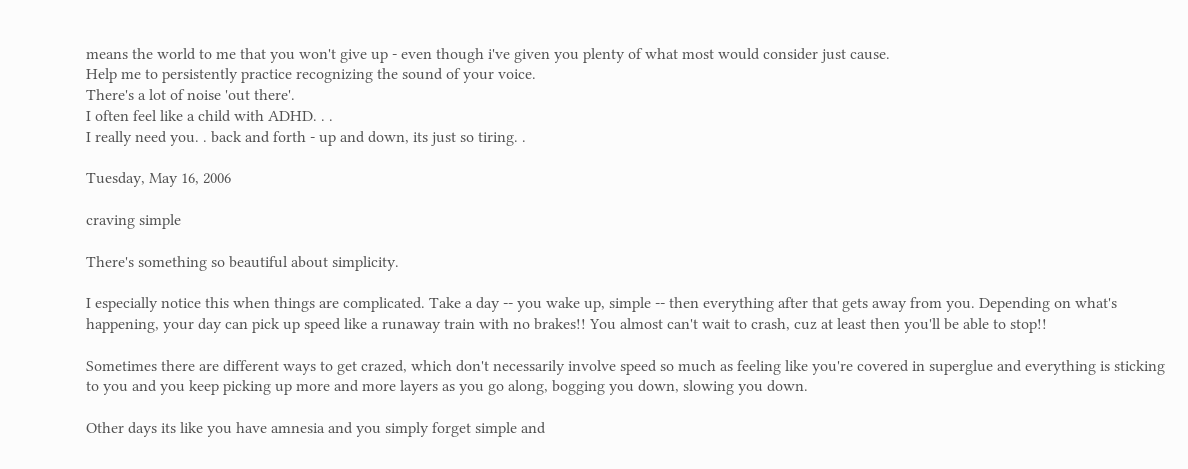means the world to me that you won't give up - even though i've given you plenty of what most would consider just cause.
Help me to persistently practice recognizing the sound of your voice.
There's a lot of noise 'out there'.
I often feel like a child with ADHD. . .
I really need you. . back and forth - up and down, its just so tiring. .

Tuesday, May 16, 2006

craving simple

There's something so beautiful about simplicity.

I especially notice this when things are complicated. Take a day -- you wake up, simple -- then everything after that gets away from you. Depending on what's happening, your day can pick up speed like a runaway train with no brakes!! You almost can't wait to crash, cuz at least then you'll be able to stop!!

Sometimes there are different ways to get crazed, which don't necessarily involve speed so much as feeling like you're covered in superglue and everything is sticking to you and you keep picking up more and more layers as you go along, bogging you down, slowing you down.

Other days its like you have amnesia and you simply forget simple and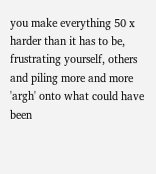you make everything 50 x harder than it has to be, frustrating yourself, others and piling more and more 'argh' onto what could have been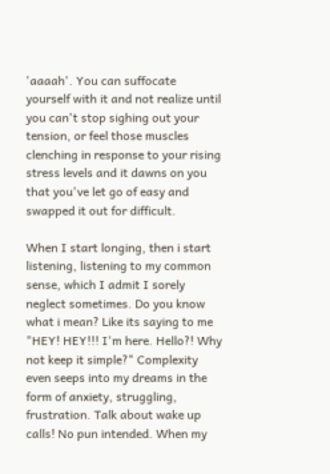'aaaah'. You can suffocate yourself with it and not realize until you can't stop sighing out your tension, or feel those muscles clenching in response to your rising stress levels and it dawns on you that you've let go of easy and swapped it out for difficult.

When I start longing, then i start listening, listening to my common sense, which I admit I sorely neglect sometimes. Do you know what i mean? Like its saying to me "HEY! HEY!!! I'm here. Hello?! Why not keep it simple?" Complexity even seeps into my dreams in the form of anxiety, struggling, frustration. Talk about wake up calls! No pun intended. When my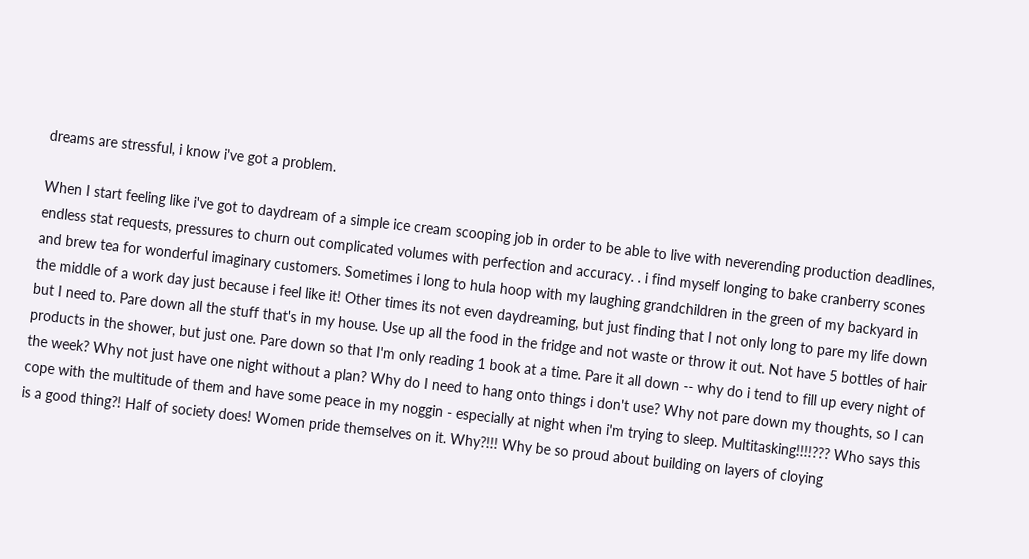dreams are stressful, i know i've got a problem.

When I start feeling like i've got to daydream of a simple ice cream scooping job in order to be able to live with neverending production deadlines, endless stat requests, pressures to churn out complicated volumes with perfection and accuracy. . i find myself longing to bake cranberry scones and brew tea for wonderful imaginary customers. Sometimes i long to hula hoop with my laughing grandchildren in the green of my backyard in the middle of a work day just because i feel like it! Other times its not even daydreaming, but just finding that I not only long to pare my life down but I need to. Pare down all the stuff that's in my house. Use up all the food in the fridge and not waste or throw it out. Not have 5 bottles of hair products in the shower, but just one. Pare down so that I'm only reading 1 book at a time. Pare it all down -- why do i tend to fill up every night of the week? Why not just have one night without a plan? Why do I need to hang onto things i don't use? Why not pare down my thoughts, so I can cope with the multitude of them and have some peace in my noggin - especially at night when i'm trying to sleep. Multitasking!!!!??? Who says this is a good thing?! Half of society does! Women pride themselves on it. Why?!!! Why be so proud about building on layers of cloying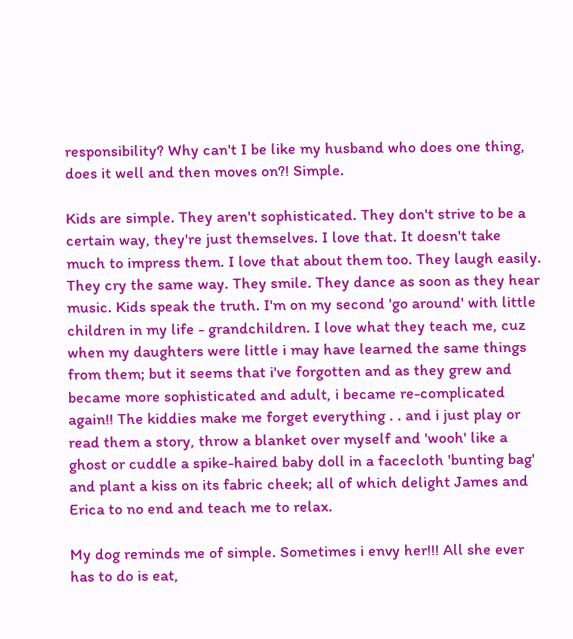responsibility? Why can't I be like my husband who does one thing, does it well and then moves on?! Simple.

Kids are simple. They aren't sophisticated. They don't strive to be a certain way, they're just themselves. I love that. It doesn't take much to impress them. I love that about them too. They laugh easily. They cry the same way. They smile. They dance as soon as they hear music. Kids speak the truth. I'm on my second 'go around' with little children in my life - grandchildren. I love what they teach me, cuz when my daughters were little i may have learned the same things from them; but it seems that i've forgotten and as they grew and became more sophisticated and adult, i became re-complicated again!! The kiddies make me forget everything . . and i just play or read them a story, throw a blanket over myself and 'wooh' like a ghost or cuddle a spike-haired baby doll in a facecloth 'bunting bag' and plant a kiss on its fabric cheek; all of which delight James and Erica to no end and teach me to relax.

My dog reminds me of simple. Sometimes i envy her!!! All she ever has to do is eat,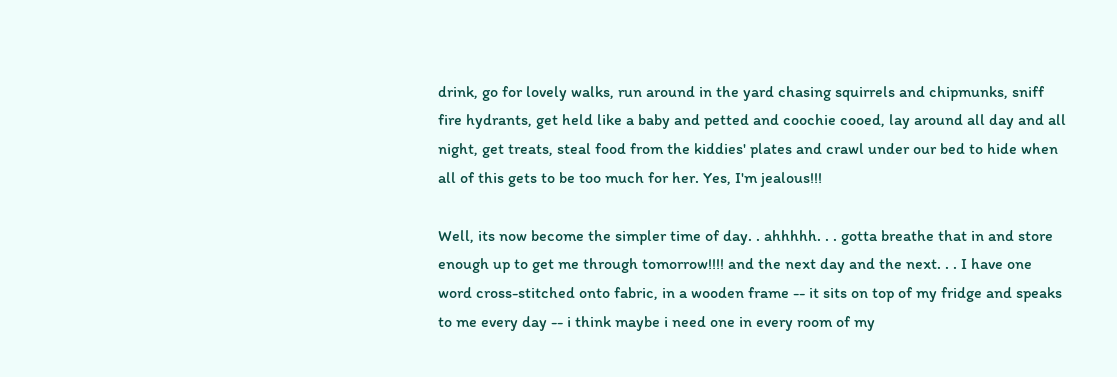drink, go for lovely walks, run around in the yard chasing squirrels and chipmunks, sniff fire hydrants, get held like a baby and petted and coochie cooed, lay around all day and all night, get treats, steal food from the kiddies' plates and crawl under our bed to hide when all of this gets to be too much for her. Yes, I'm jealous!!!

Well, its now become the simpler time of day. . ahhhhh. . . gotta breathe that in and store enough up to get me through tomorrow!!!! and the next day and the next. . . I have one word cross-stitched onto fabric, in a wooden frame -- it sits on top of my fridge and speaks to me every day -- i think maybe i need one in every room of my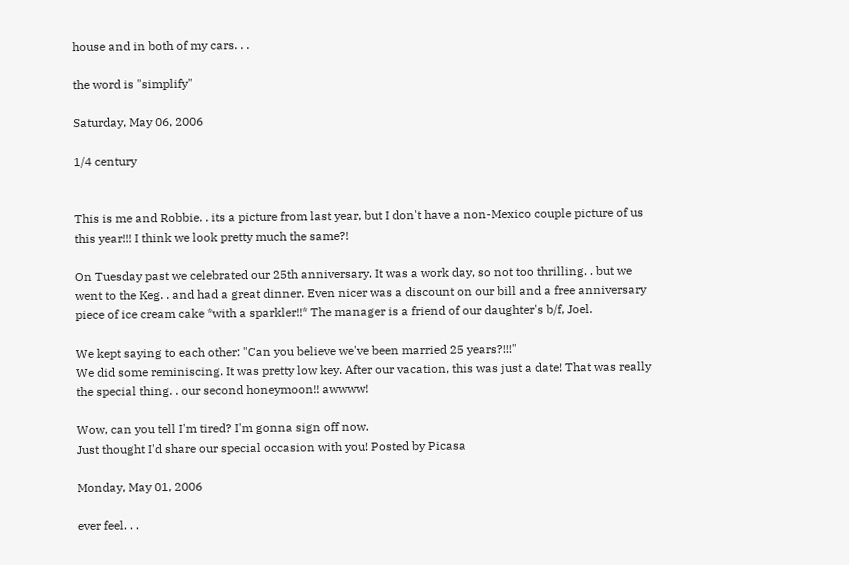house and in both of my cars. . .

the word is "simplify"

Saturday, May 06, 2006

1/4 century


This is me and Robbie. . its a picture from last year, but I don't have a non-Mexico couple picture of us this year!!! I think we look pretty much the same?!

On Tuesday past we celebrated our 25th anniversary. It was a work day, so not too thrilling. . but we went to the Keg. . and had a great dinner. Even nicer was a discount on our bill and a free anniversary piece of ice cream cake *with a sparkler!!* The manager is a friend of our daughter's b/f, Joel.

We kept saying to each other: "Can you believe we've been married 25 years?!!!"
We did some reminiscing. It was pretty low key. After our vacation, this was just a date! That was really the special thing. . our second honeymoon!! awwww!

Wow, can you tell I'm tired? I'm gonna sign off now.
Just thought I'd share our special occasion with you! Posted by Picasa

Monday, May 01, 2006

ever feel. . .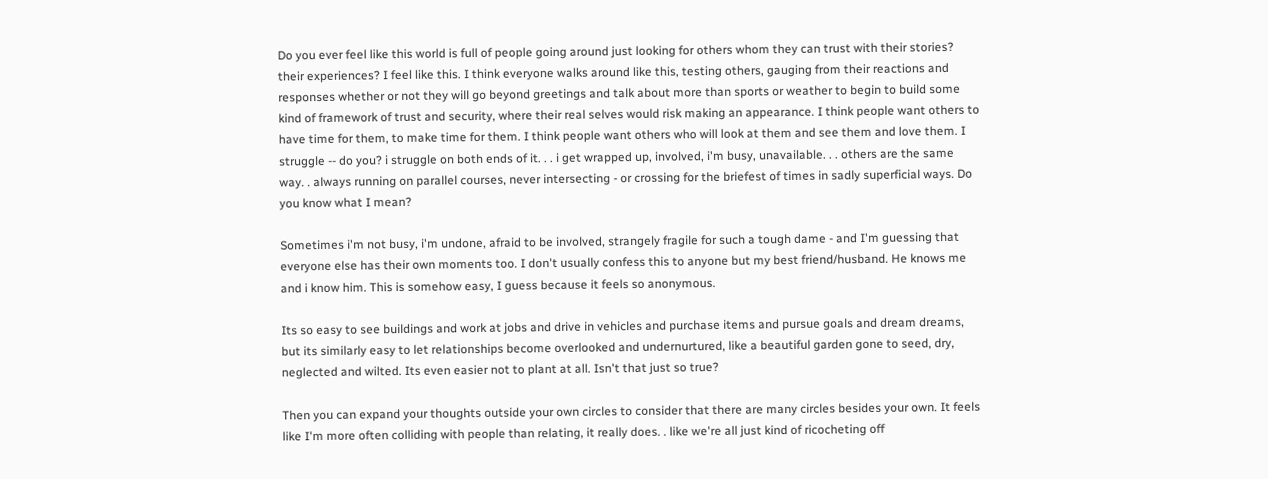Do you ever feel like this world is full of people going around just looking for others whom they can trust with their stories? their experiences? I feel like this. I think everyone walks around like this, testing others, gauging from their reactions and responses whether or not they will go beyond greetings and talk about more than sports or weather to begin to build some kind of framework of trust and security, where their real selves would risk making an appearance. I think people want others to have time for them, to make time for them. I think people want others who will look at them and see them and love them. I struggle -- do you? i struggle on both ends of it. . . i get wrapped up, involved, i'm busy, unavailable. . . others are the same way. . always running on parallel courses, never intersecting - or crossing for the briefest of times in sadly superficial ways. Do you know what I mean?

Sometimes i'm not busy, i'm undone, afraid to be involved, strangely fragile for such a tough dame - and I'm guessing that everyone else has their own moments too. I don't usually confess this to anyone but my best friend/husband. He knows me and i know him. This is somehow easy, I guess because it feels so anonymous.

Its so easy to see buildings and work at jobs and drive in vehicles and purchase items and pursue goals and dream dreams, but its similarly easy to let relationships become overlooked and undernurtured, like a beautiful garden gone to seed, dry, neglected and wilted. Its even easier not to plant at all. Isn't that just so true?

Then you can expand your thoughts outside your own circles to consider that there are many circles besides your own. It feels like I'm more often colliding with people than relating, it really does. . like we're all just kind of ricocheting off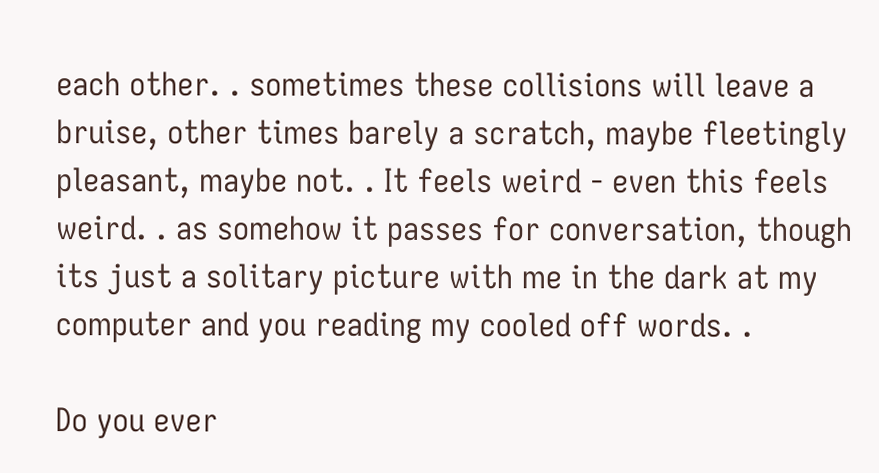each other. . sometimes these collisions will leave a bruise, other times barely a scratch, maybe fleetingly pleasant, maybe not. . It feels weird - even this feels weird. . as somehow it passes for conversation, though its just a solitary picture with me in the dark at my computer and you reading my cooled off words. .

Do you ever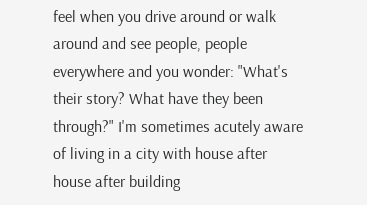feel when you drive around or walk around and see people, people everywhere and you wonder: "What's their story? What have they been through?" I'm sometimes acutely aware of living in a city with house after house after building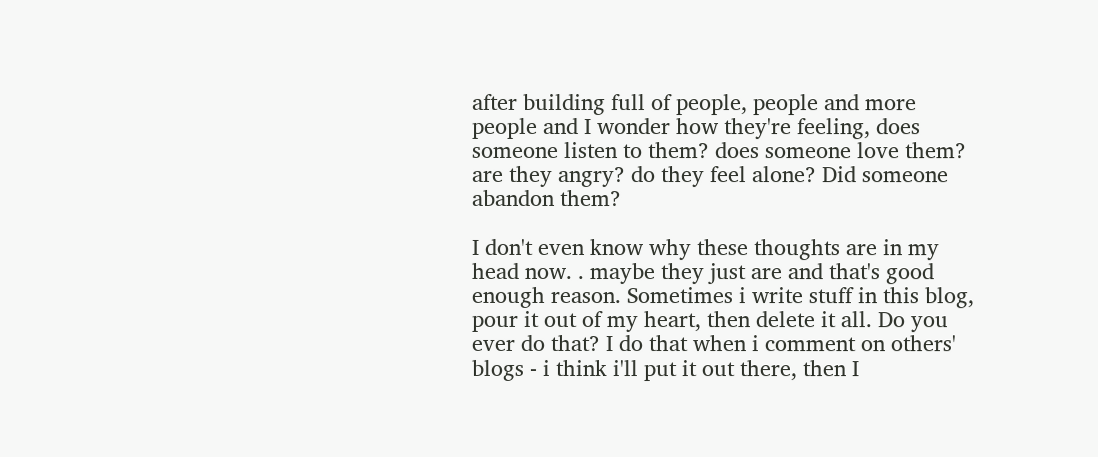after building full of people, people and more people and I wonder how they're feeling, does someone listen to them? does someone love them? are they angry? do they feel alone? Did someone abandon them?

I don't even know why these thoughts are in my head now. . maybe they just are and that's good enough reason. Sometimes i write stuff in this blog, pour it out of my heart, then delete it all. Do you ever do that? I do that when i comment on others' blogs - i think i'll put it out there, then I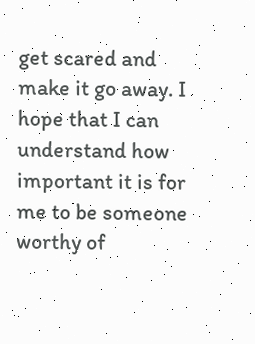get scared and make it go away. I hope that I can understand how important it is for me to be someone worthy of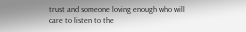trust and someone loving enough who will care to listen to the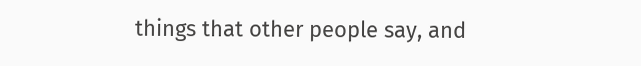things that other people say, and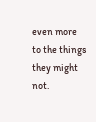even more to the things they might not.